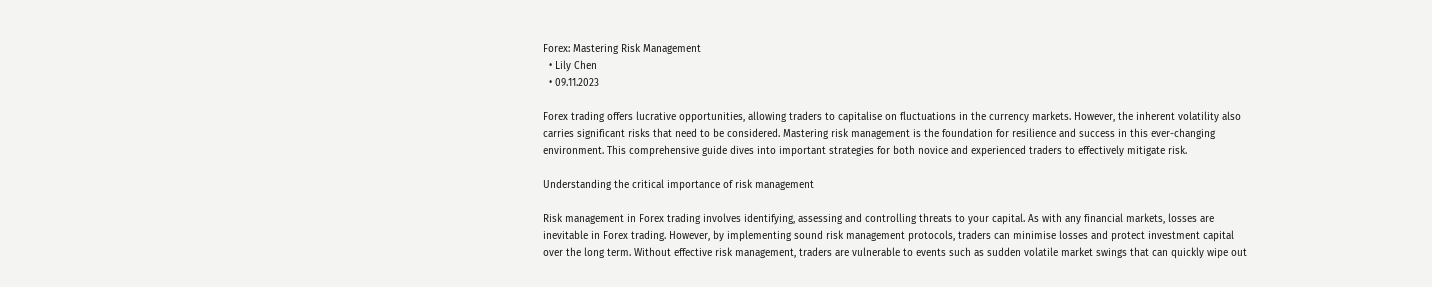Forex: Mastering Risk Management
  • Lily Chen
  • 09.11.2023

Forex trading offers lucrative opportunities, allowing traders to capitalise on fluctuations in the currency markets. However, the inherent volatility also carries significant risks that need to be considered. Mastering risk management is the foundation for resilience and success in this ever-changing environment. This comprehensive guide dives into important strategies for both novice and experienced traders to effectively mitigate risk.

Understanding the critical importance of risk management

Risk management in Forex trading involves identifying, assessing and controlling threats to your capital. As with any financial markets, losses are inevitable in Forex trading. However, by implementing sound risk management protocols, traders can minimise losses and protect investment capital over the long term. Without effective risk management, traders are vulnerable to events such as sudden volatile market swings that can quickly wipe out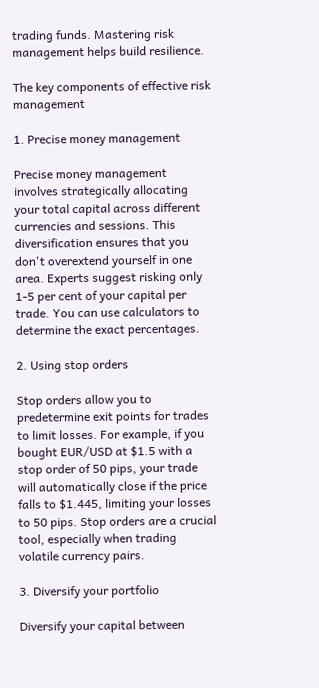trading funds. Mastering risk management helps build resilience.

The key components of effective risk management

1. Precise money management

Precise money management involves strategically allocating your total capital across different currencies and sessions. This diversification ensures that you don't overextend yourself in one area. Experts suggest risking only 1-5 per cent of your capital per trade. You can use calculators to determine the exact percentages.

2. Using stop orders

Stop orders allow you to predetermine exit points for trades to limit losses. For example, if you bought EUR/USD at $1.5 with a stop order of 50 pips, your trade will automatically close if the price falls to $1.445, limiting your losses to 50 pips. Stop orders are a crucial tool, especially when trading volatile currency pairs.

3. Diversify your portfolio

Diversify your capital between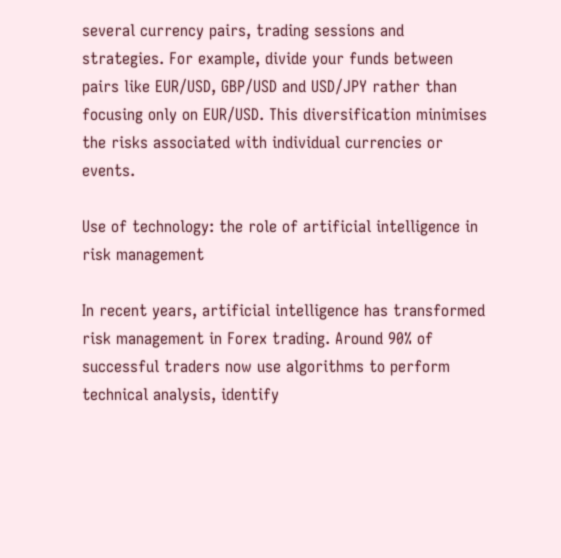several currency pairs, trading sessions and strategies. For example, divide your funds between pairs like EUR/USD, GBP/USD and USD/JPY rather than focusing only on EUR/USD. This diversification minimises the risks associated with individual currencies or events.

Use of technology: the role of artificial intelligence in risk management

In recent years, artificial intelligence has transformed risk management in Forex trading. Around 90% of successful traders now use algorithms to perform technical analysis, identify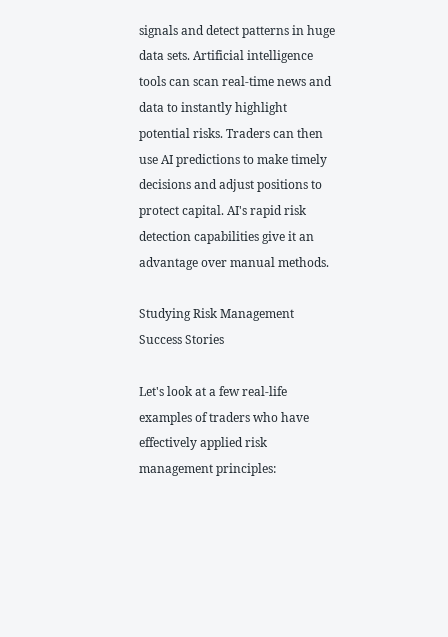signals and detect patterns in huge data sets. Artificial intelligence tools can scan real-time news and data to instantly highlight potential risks. Traders can then use AI predictions to make timely decisions and adjust positions to protect capital. AI's rapid risk detection capabilities give it an advantage over manual methods.

Studying Risk Management Success Stories

Let's look at a few real-life examples of traders who have effectively applied risk management principles: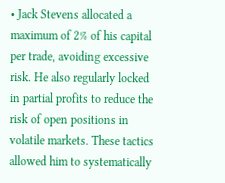• Jack Stevens allocated a maximum of 2% of his capital per trade, avoiding excessive risk. He also regularly locked in partial profits to reduce the risk of open positions in volatile markets. These tactics allowed him to systematically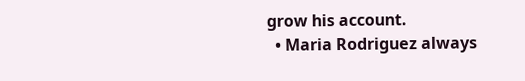grow his account.
  • Maria Rodriguez always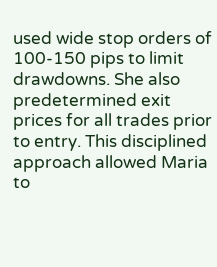used wide stop orders of 100-150 pips to limit drawdowns. She also predetermined exit prices for all trades prior to entry. This disciplined approach allowed Maria to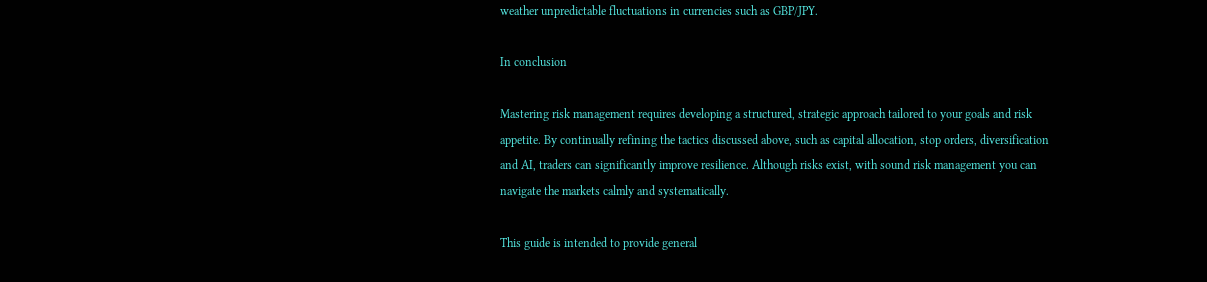weather unpredictable fluctuations in currencies such as GBP/JPY.

In conclusion

Mastering risk management requires developing a structured, strategic approach tailored to your goals and risk appetite. By continually refining the tactics discussed above, such as capital allocation, stop orders, diversification and AI, traders can significantly improve resilience. Although risks exist, with sound risk management you can navigate the markets calmly and systematically.

This guide is intended to provide general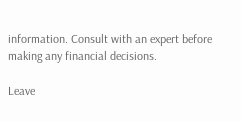information. Consult with an expert before making any financial decisions.

Leave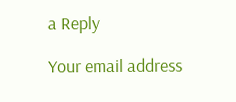a Reply

Your email address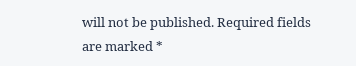will not be published. Required fields are marked *